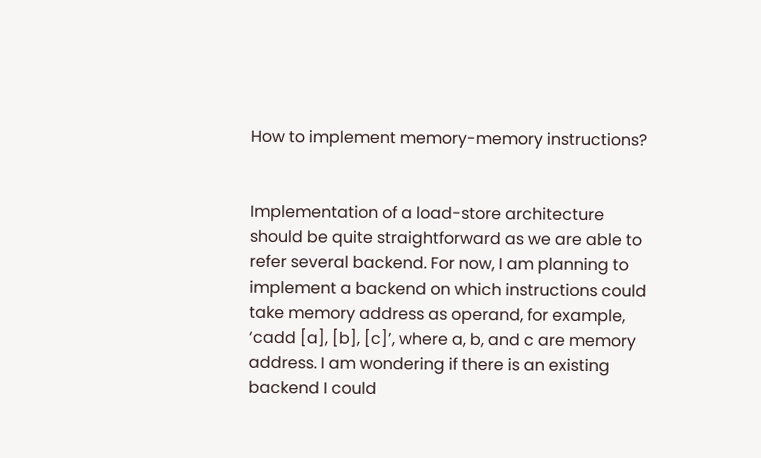How to implement memory-memory instructions?


Implementation of a load-store architecture should be quite straightforward as we are able to refer several backend. For now, I am planning to implement a backend on which instructions could take memory address as operand, for example, ‘cadd [a], [b], [c]’, where a, b, and c are memory address. I am wondering if there is an existing backend I could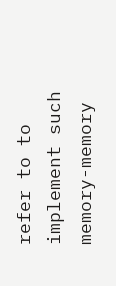refer to to implement such memory-memory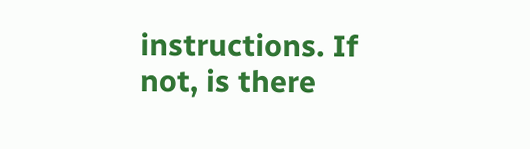instructions. If not, is there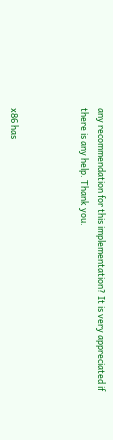any recommendation for this implementation? It is very appreciated if there is any help. Thank you.



x86 has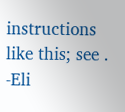instructions like this; see . -Eli